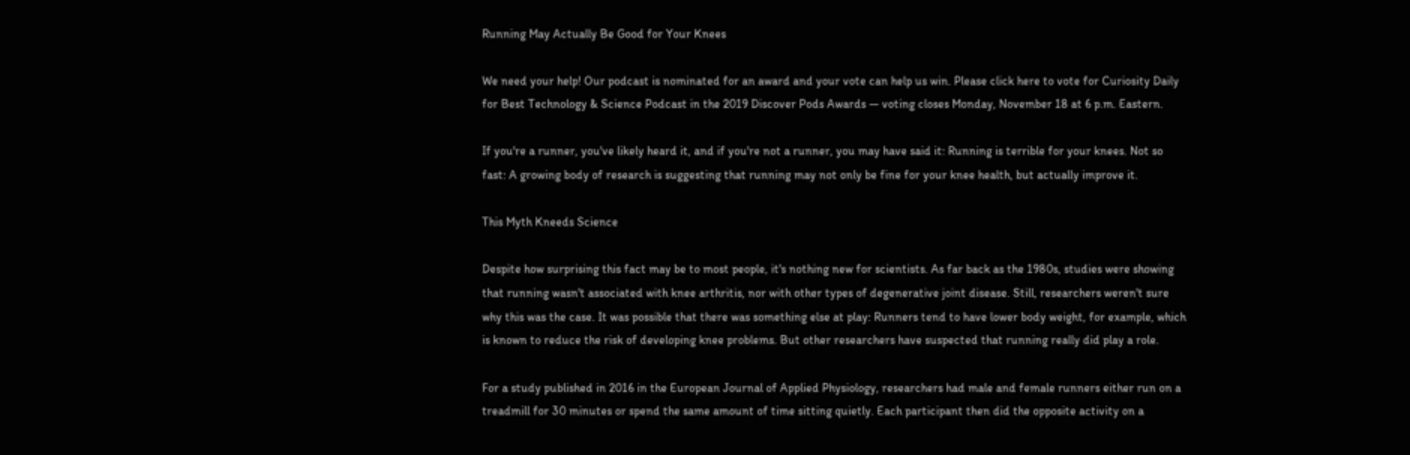Running May Actually Be Good for Your Knees

We need your help! Our podcast is nominated for an award and your vote can help us win. Please click here to vote for Curiosity Daily for Best Technology & Science Podcast in the 2019 Discover Pods Awards — voting closes Monday, November 18 at 6 p.m. Eastern.

If you're a runner, you've likely heard it, and if you're not a runner, you may have said it: Running is terrible for your knees. Not so fast: A growing body of research is suggesting that running may not only be fine for your knee health, but actually improve it.

This Myth Kneeds Science

Despite how surprising this fact may be to most people, it's nothing new for scientists. As far back as the 1980s, studies were showing that running wasn't associated with knee arthritis, nor with other types of degenerative joint disease. Still, researchers weren't sure why this was the case. It was possible that there was something else at play: Runners tend to have lower body weight, for example, which is known to reduce the risk of developing knee problems. But other researchers have suspected that running really did play a role.

For a study published in 2016 in the European Journal of Applied Physiology, researchers had male and female runners either run on a treadmill for 30 minutes or spend the same amount of time sitting quietly. Each participant then did the opposite activity on a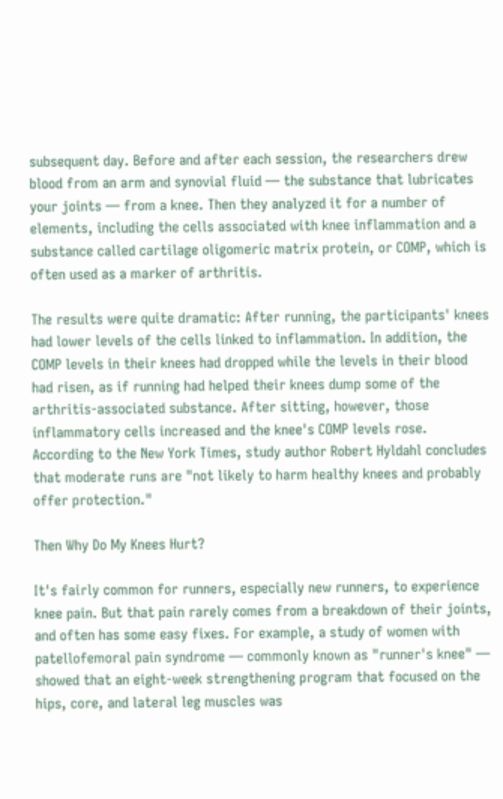subsequent day. Before and after each session, the researchers drew blood from an arm and synovial fluid — the substance that lubricates your joints — from a knee. Then they analyzed it for a number of elements, including the cells associated with knee inflammation and a substance called cartilage oligomeric matrix protein, or COMP, which is often used as a marker of arthritis.

The results were quite dramatic: After running, the participants' knees had lower levels of the cells linked to inflammation. In addition, the COMP levels in their knees had dropped while the levels in their blood had risen, as if running had helped their knees dump some of the arthritis-associated substance. After sitting, however, those inflammatory cells increased and the knee's COMP levels rose. According to the New York Times, study author Robert Hyldahl concludes that moderate runs are "not likely to harm healthy knees and probably offer protection."

Then Why Do My Knees Hurt?

It's fairly common for runners, especially new runners, to experience knee pain. But that pain rarely comes from a breakdown of their joints, and often has some easy fixes. For example, a study of women with patellofemoral pain syndrome — commonly known as "runner's knee" — showed that an eight-week strengthening program that focused on the hips, core, and lateral leg muscles was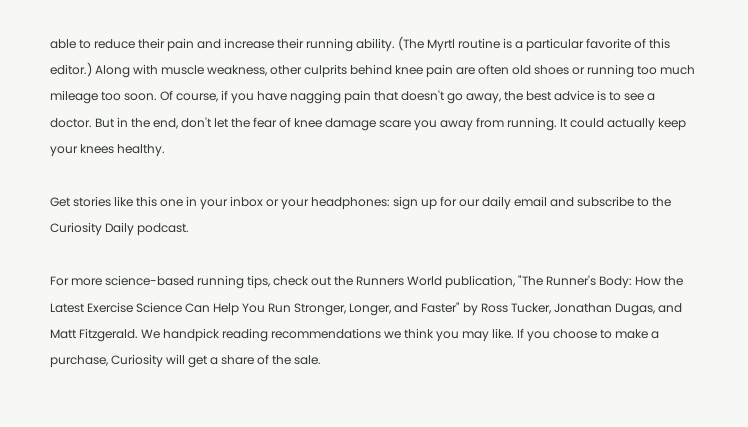able to reduce their pain and increase their running ability. (The Myrtl routine is a particular favorite of this editor.) Along with muscle weakness, other culprits behind knee pain are often old shoes or running too much mileage too soon. Of course, if you have nagging pain that doesn't go away, the best advice is to see a doctor. But in the end, don't let the fear of knee damage scare you away from running. It could actually keep your knees healthy.

Get stories like this one in your inbox or your headphones: sign up for our daily email and subscribe to the Curiosity Daily podcast.

For more science-based running tips, check out the Runners World publication, "The Runner's Body: How the Latest Exercise Science Can Help You Run Stronger, Longer, and Faster" by Ross Tucker, Jonathan Dugas, and Matt Fitzgerald. We handpick reading recommendations we think you may like. If you choose to make a purchase, Curiosity will get a share of the sale.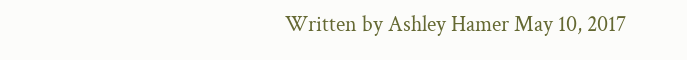Written by Ashley Hamer May 10, 2017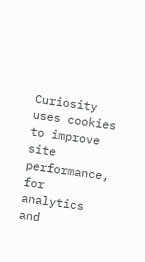Curiosity uses cookies to improve site performance, for analytics and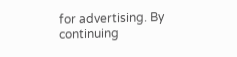for advertising. By continuing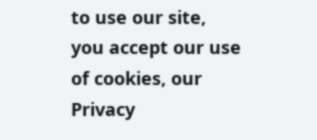to use our site, you accept our use of cookies, our Privacy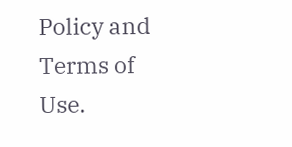Policy and Terms of Use.